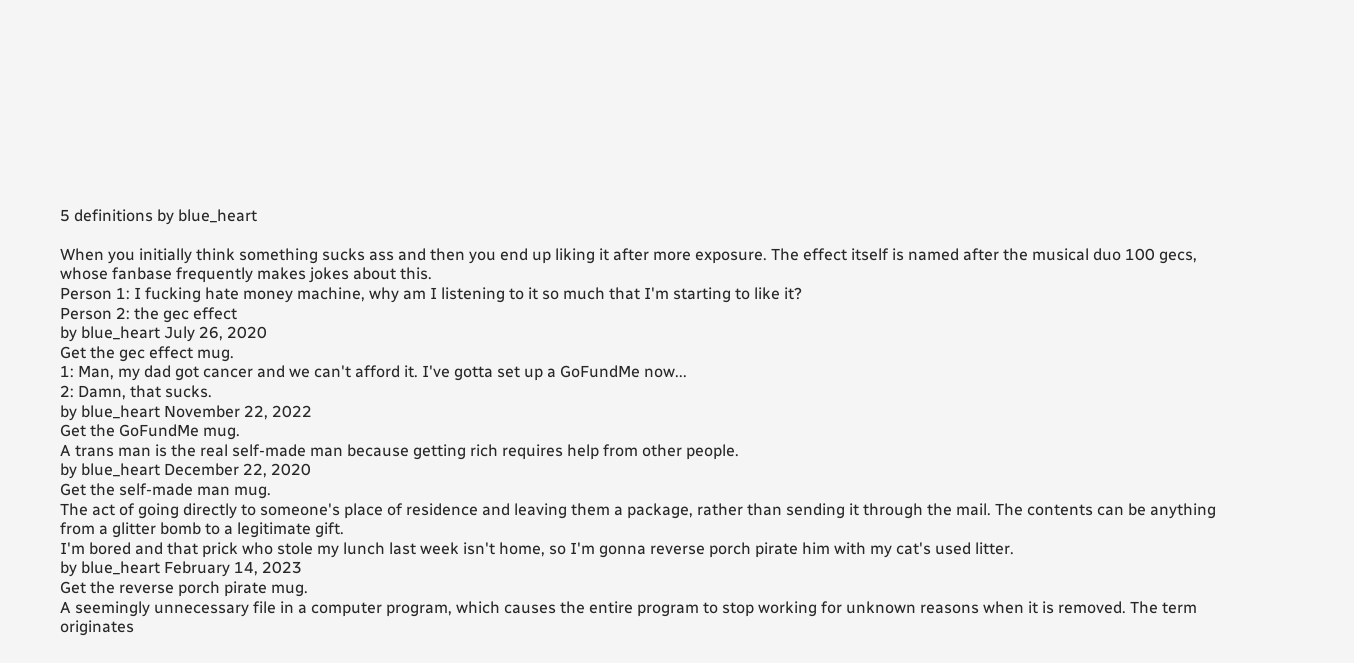5 definitions by blue_heart

When you initially think something sucks ass and then you end up liking it after more exposure. The effect itself is named after the musical duo 100 gecs, whose fanbase frequently makes jokes about this.
Person 1: I fucking hate money machine, why am I listening to it so much that I'm starting to like it?
Person 2: the gec effect
by blue_heart July 26, 2020
Get the gec effect mug.
1: Man, my dad got cancer and we can't afford it. I've gotta set up a GoFundMe now...
2: Damn, that sucks.
by blue_heart November 22, 2022
Get the GoFundMe mug.
A trans man is the real self-made man because getting rich requires help from other people.
by blue_heart December 22, 2020
Get the self-made man mug.
The act of going directly to someone's place of residence and leaving them a package, rather than sending it through the mail. The contents can be anything from a glitter bomb to a legitimate gift.
I'm bored and that prick who stole my lunch last week isn't home, so I'm gonna reverse porch pirate him with my cat's used litter.
by blue_heart February 14, 2023
Get the reverse porch pirate mug.
A seemingly unnecessary file in a computer program, which causes the entire program to stop working for unknown reasons when it is removed. The term originates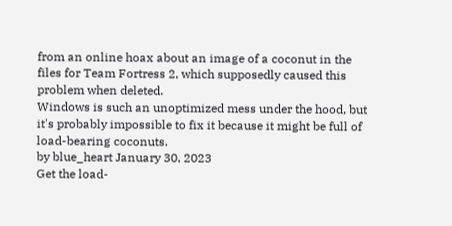from an online hoax about an image of a coconut in the files for Team Fortress 2, which supposedly caused this problem when deleted.
Windows is such an unoptimized mess under the hood, but it's probably impossible to fix it because it might be full of load-bearing coconuts.
by blue_heart January 30, 2023
Get the load-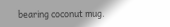bearing coconut mug.